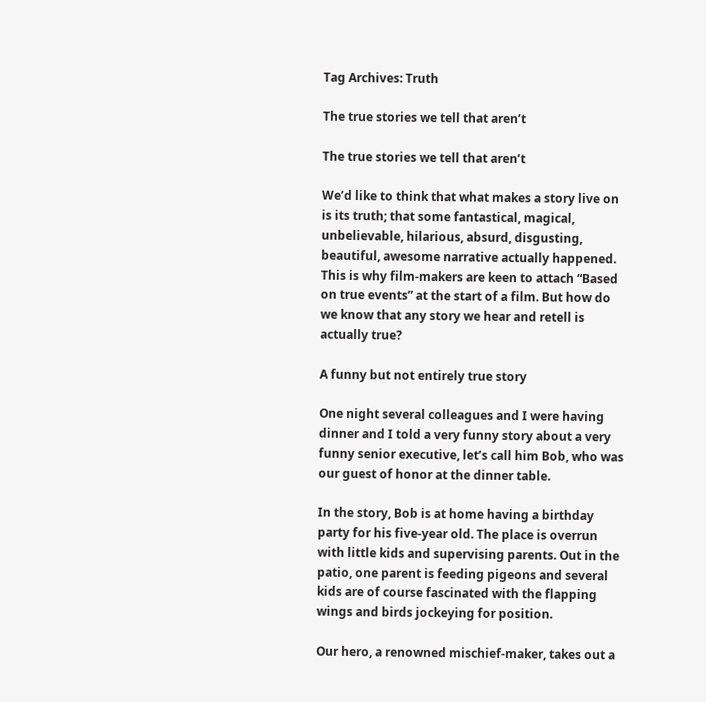Tag Archives: Truth

The true stories we tell that aren’t

The true stories we tell that aren’t

We’d like to think that what makes a story live on is its truth; that some fantastical, magical, unbelievable, hilarious, absurd, disgusting, beautiful, awesome narrative actually happened. This is why film-makers are keen to attach “Based on true events” at the start of a film. But how do we know that any story we hear and retell is actually true?

A funny but not entirely true story

One night several colleagues and I were having dinner and I told a very funny story about a very funny senior executive, let’s call him Bob, who was our guest of honor at the dinner table.

In the story, Bob is at home having a birthday party for his five-year old. The place is overrun with little kids and supervising parents. Out in the patio, one parent is feeding pigeons and several kids are of course fascinated with the flapping wings and birds jockeying for position.

Our hero, a renowned mischief-maker, takes out a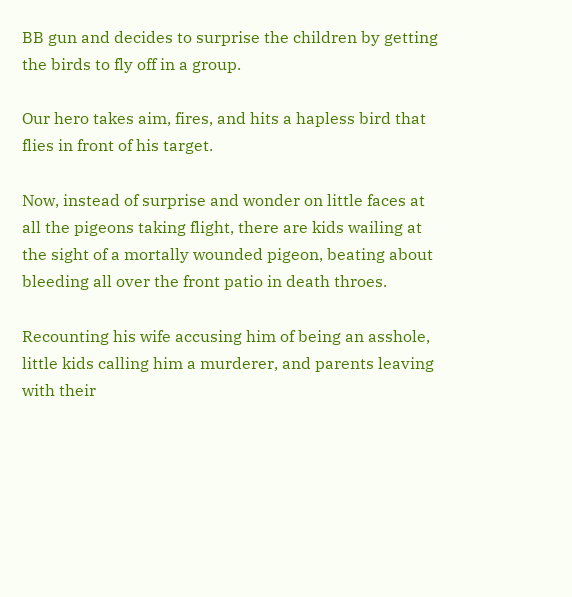BB gun and decides to surprise the children by getting the birds to fly off in a group.

Our hero takes aim, fires, and hits a hapless bird that flies in front of his target.

Now, instead of surprise and wonder on little faces at all the pigeons taking flight, there are kids wailing at the sight of a mortally wounded pigeon, beating about bleeding all over the front patio in death throes.

Recounting his wife accusing him of being an asshole, little kids calling him a murderer, and parents leaving with their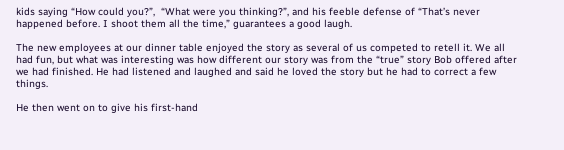kids saying “How could you?”,  “What were you thinking?”, and his feeble defense of “That’s never happened before. I shoot them all the time,” guarantees a good laugh.

The new employees at our dinner table enjoyed the story as several of us competed to retell it. We all had fun, but what was interesting was how different our story was from the “true” story Bob offered after we had finished. He had listened and laughed and said he loved the story but he had to correct a few things.

He then went on to give his first-hand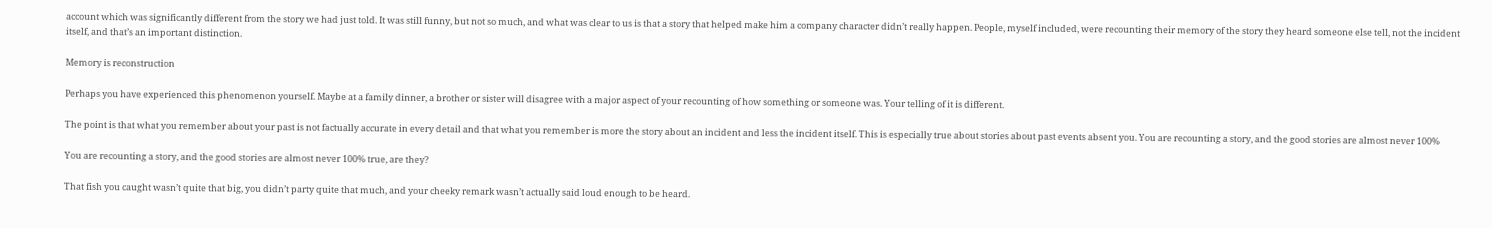account which was significantly different from the story we had just told. It was still funny, but not so much, and what was clear to us is that a story that helped make him a company character didn’t really happen. People, myself included, were recounting their memory of the story they heard someone else tell, not the incident itself, and that’s an important distinction.

Memory is reconstruction

Perhaps you have experienced this phenomenon yourself. Maybe at a family dinner, a brother or sister will disagree with a major aspect of your recounting of how something or someone was. Your telling of it is different.

The point is that what you remember about your past is not factually accurate in every detail and that what you remember is more the story about an incident and less the incident itself. This is especially true about stories about past events absent you. You are recounting a story, and the good stories are almost never 100%

You are recounting a story, and the good stories are almost never 100% true, are they?

That fish you caught wasn’t quite that big, you didn’t party quite that much, and your cheeky remark wasn’t actually said loud enough to be heard.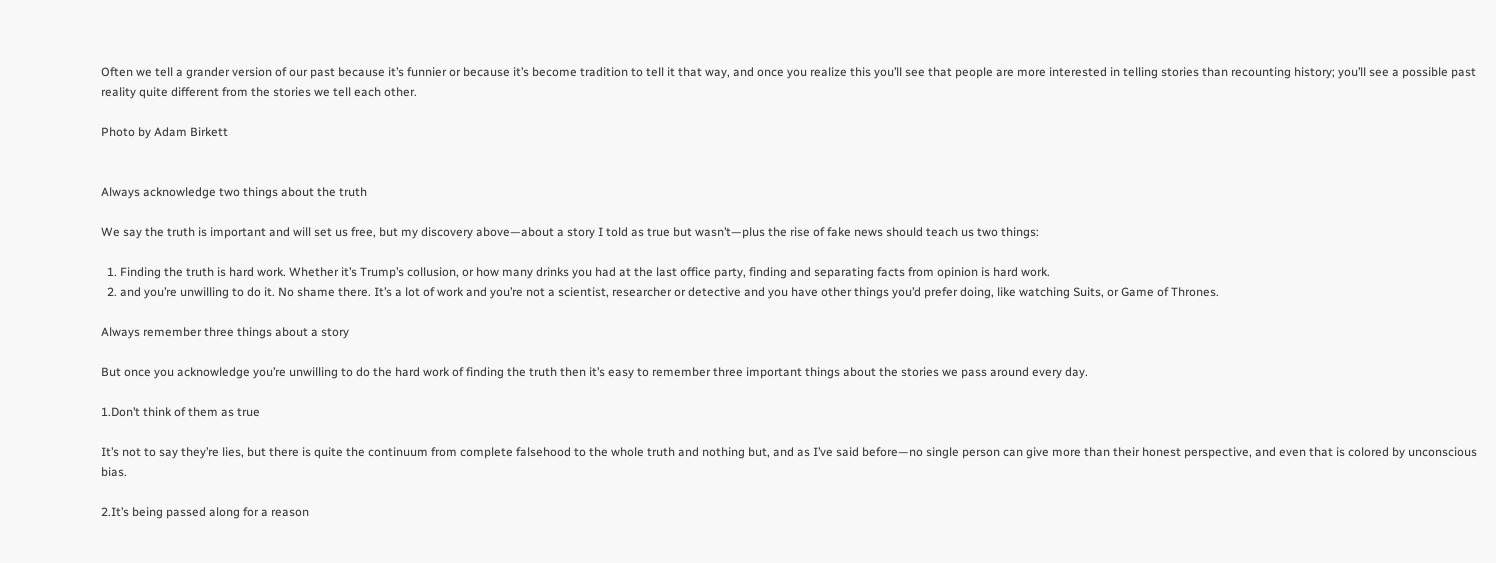Often we tell a grander version of our past because it’s funnier or because it’s become tradition to tell it that way, and once you realize this you’ll see that people are more interested in telling stories than recounting history; you’ll see a possible past reality quite different from the stories we tell each other.

Photo by Adam Birkett


Always acknowledge two things about the truth

We say the truth is important and will set us free, but my discovery above—about a story I told as true but wasn’t—plus the rise of fake news should teach us two things:

  1. Finding the truth is hard work. Whether it’s Trump’s collusion, or how many drinks you had at the last office party, finding and separating facts from opinion is hard work.
  2. and you’re unwilling to do it. No shame there. It’s a lot of work and you’re not a scientist, researcher or detective and you have other things you’d prefer doing, like watching Suits, or Game of Thrones.

Always remember three things about a story

But once you acknowledge you’re unwilling to do the hard work of finding the truth then it’s easy to remember three important things about the stories we pass around every day.

1.Don’t think of them as true

It’s not to say they’re lies, but there is quite the continuum from complete falsehood to the whole truth and nothing but, and as I’ve said before—no single person can give more than their honest perspective, and even that is colored by unconscious bias.

2.It’s being passed along for a reason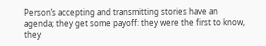Person’s accepting and transmitting stories have an agenda; they get some payoff: they were the first to know, they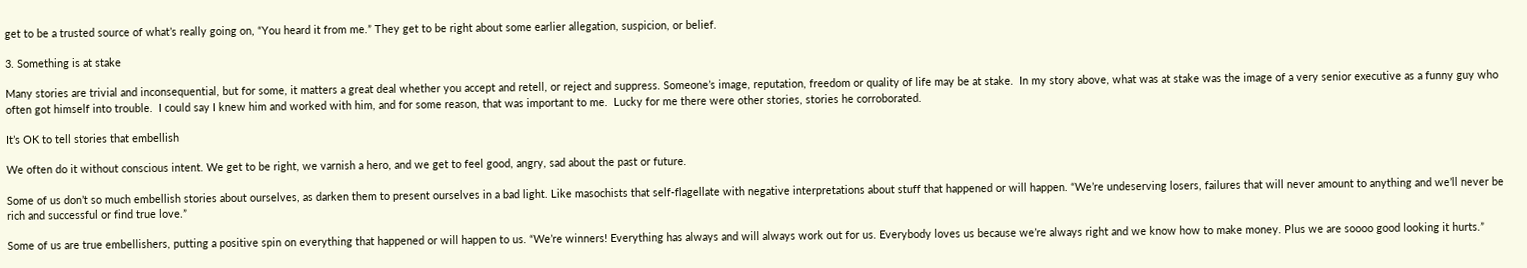get to be a trusted source of what’s really going on, “You heard it from me.” They get to be right about some earlier allegation, suspicion, or belief.

3. Something is at stake

Many stories are trivial and inconsequential, but for some, it matters a great deal whether you accept and retell, or reject and suppress. Someone’s image, reputation, freedom or quality of life may be at stake.  In my story above, what was at stake was the image of a very senior executive as a funny guy who often got himself into trouble.  I could say I knew him and worked with him, and for some reason, that was important to me.  Lucky for me there were other stories, stories he corroborated.

It’s OK to tell stories that embellish

We often do it without conscious intent. We get to be right, we varnish a hero, and we get to feel good, angry, sad about the past or future.

Some of us don’t so much embellish stories about ourselves, as darken them to present ourselves in a bad light. Like masochists that self-flagellate with negative interpretations about stuff that happened or will happen. “We’re undeserving losers, failures that will never amount to anything and we’ll never be rich and successful or find true love.”

Some of us are true embellishers, putting a positive spin on everything that happened or will happen to us. “We’re winners! Everything has always and will always work out for us. Everybody loves us because we’re always right and we know how to make money. Plus we are soooo good looking it hurts.”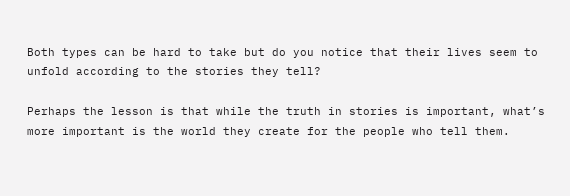Both types can be hard to take but do you notice that their lives seem to unfold according to the stories they tell?

Perhaps the lesson is that while the truth in stories is important, what’s more important is the world they create for the people who tell them.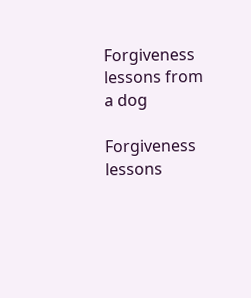Forgiveness lessons from a dog

Forgiveness lessons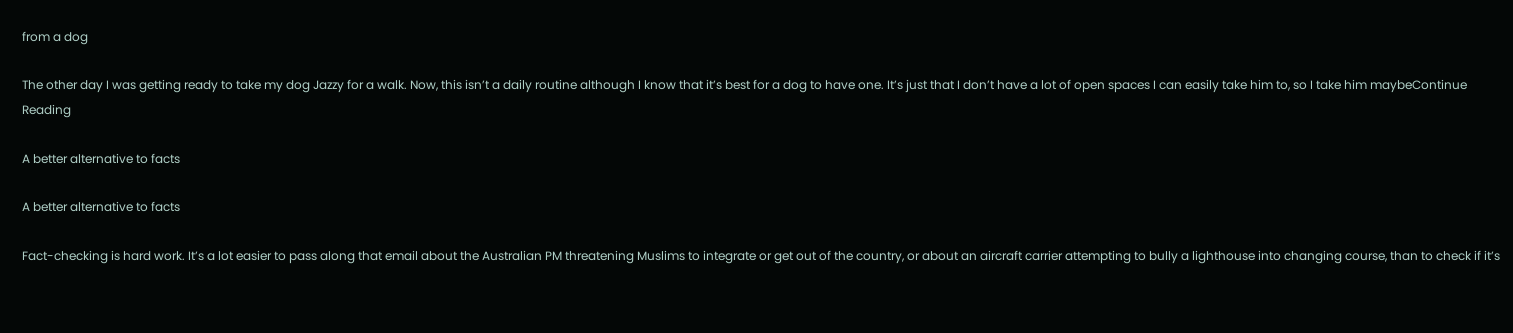from a dog

The other day I was getting ready to take my dog Jazzy for a walk. Now, this isn’t a daily routine although I know that it’s best for a dog to have one. It’s just that I don’t have a lot of open spaces I can easily take him to, so I take him maybeContinue Reading

A better alternative to facts

A better alternative to facts

Fact-checking is hard work. It’s a lot easier to pass along that email about the Australian PM threatening Muslims to integrate or get out of the country, or about an aircraft carrier attempting to bully a lighthouse into changing course, than to check if it’s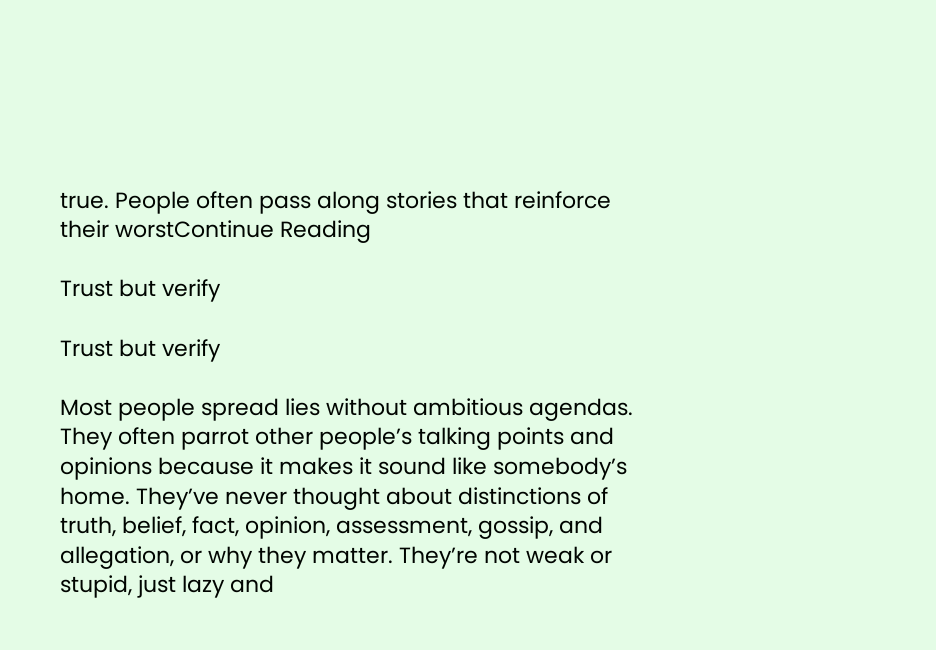true. People often pass along stories that reinforce their worstContinue Reading

Trust but verify

Trust but verify

Most people spread lies without ambitious agendas. They often parrot other people’s talking points and opinions because it makes it sound like somebody’s home. They’ve never thought about distinctions of truth, belief, fact, opinion, assessment, gossip, and allegation, or why they matter. They’re not weak or stupid, just lazy and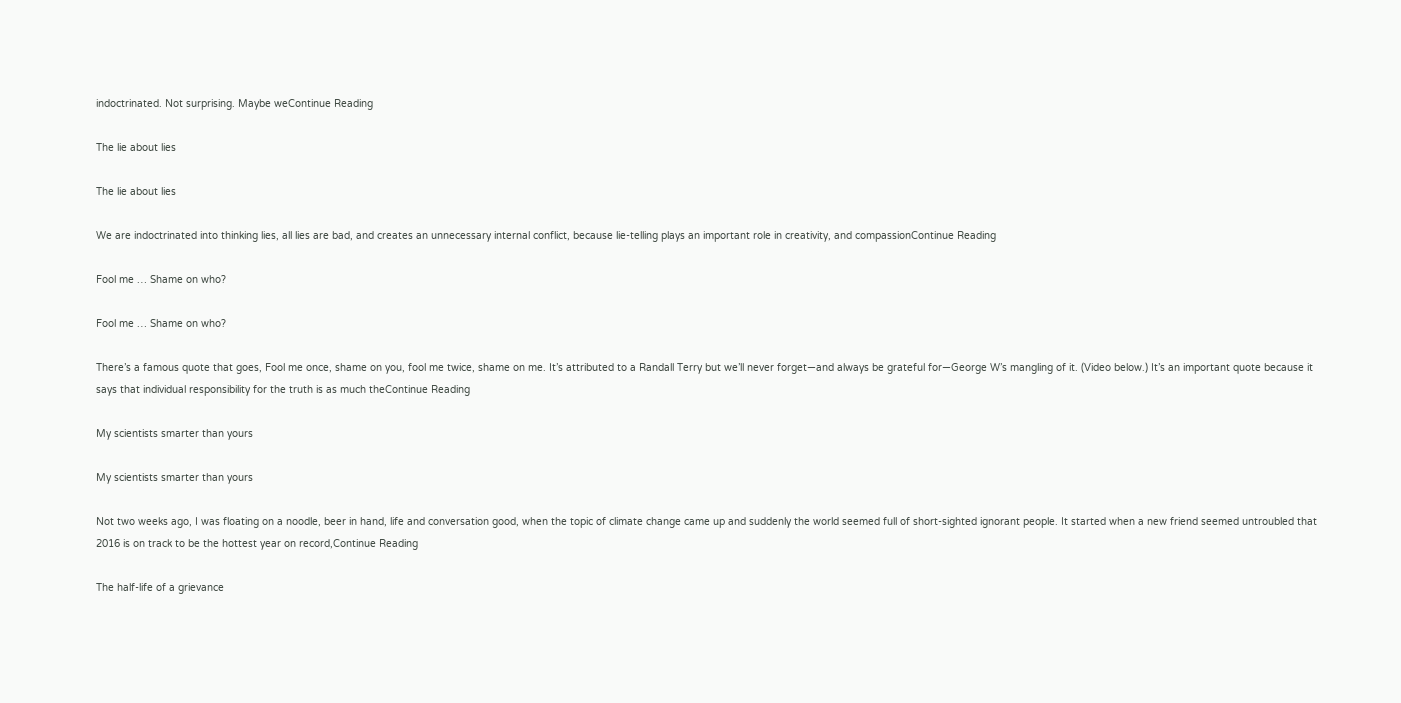indoctrinated. Not surprising. Maybe weContinue Reading

The lie about lies

The lie about lies

We are indoctrinated into thinking lies, all lies are bad, and creates an unnecessary internal conflict, because lie-telling plays an important role in creativity, and compassionContinue Reading

Fool me … Shame on who?

Fool me … Shame on who?

There’s a famous quote that goes, Fool me once, shame on you, fool me twice, shame on me. It’s attributed to a Randall Terry but we’ll never forget—and always be grateful for—George W’s mangling of it. (Video below.) It’s an important quote because it says that individual responsibility for the truth is as much theContinue Reading

My scientists smarter than yours

My scientists smarter than yours

Not two weeks ago, I was floating on a noodle, beer in hand, life and conversation good, when the topic of climate change came up and suddenly the world seemed full of short-sighted ignorant people. It started when a new friend seemed untroubled that 2016 is on track to be the hottest year on record,Continue Reading

The half-life of a grievance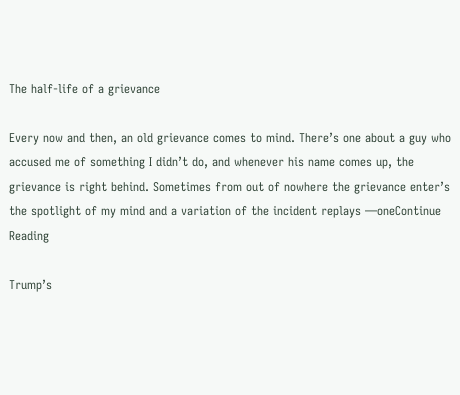The half-life of a grievance

Every now and then, an old grievance comes to mind. There’s one about a guy who accused me of something I didn’t do, and whenever his name comes up, the grievance is right behind. Sometimes from out of nowhere the grievance enter’s the spotlight of my mind and a variation of the incident replays —oneContinue Reading

Trump’s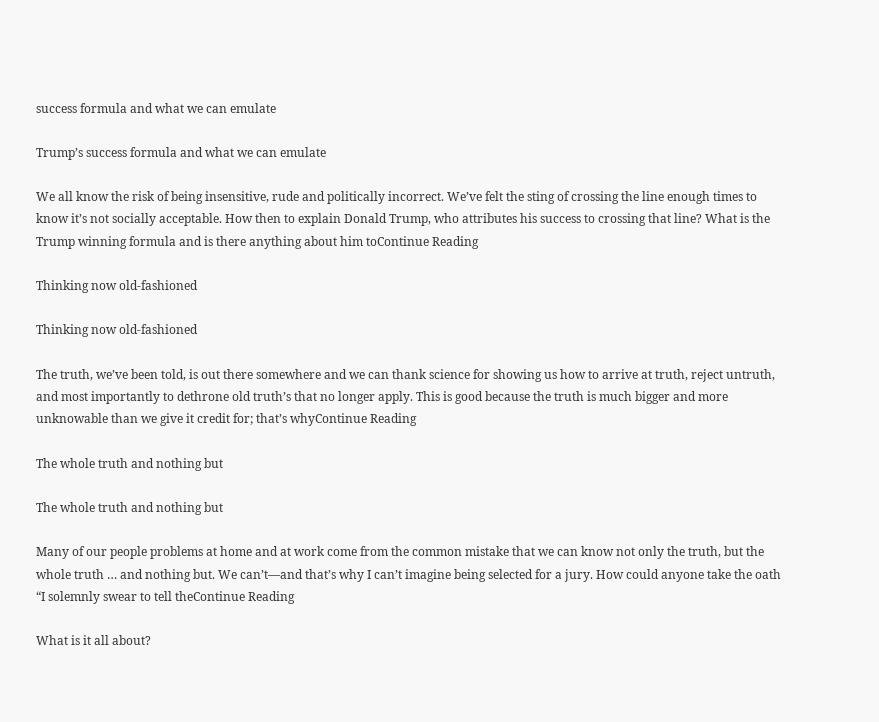success formula and what we can emulate

Trump’s success formula and what we can emulate

We all know the risk of being insensitive, rude and politically incorrect. We’ve felt the sting of crossing the line enough times to know it’s not socially acceptable. How then to explain Donald Trump, who attributes his success to crossing that line? What is the Trump winning formula and is there anything about him toContinue Reading

Thinking now old-fashioned

Thinking now old-fashioned

The truth, we’ve been told, is out there somewhere and we can thank science for showing us how to arrive at truth, reject untruth, and most importantly to dethrone old truth’s that no longer apply. This is good because the truth is much bigger and more unknowable than we give it credit for; that’s whyContinue Reading

The whole truth and nothing but

The whole truth and nothing but

Many of our people problems at home and at work come from the common mistake that we can know not only the truth, but the whole truth … and nothing but. We can’t—and that’s why I can’t imagine being selected for a jury. How could anyone take the oath “I solemnly swear to tell theContinue Reading

What is it all about?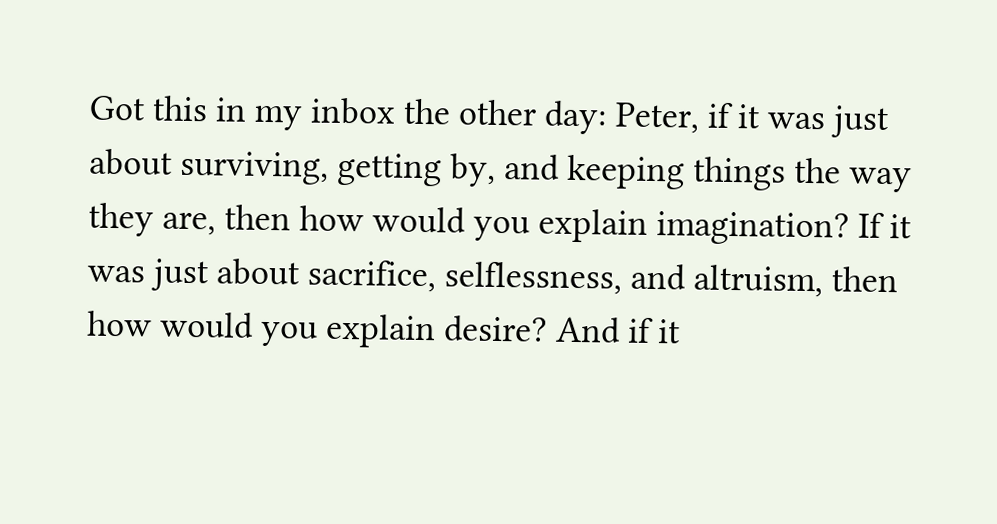Got this in my inbox the other day: Peter, if it was just about surviving, getting by, and keeping things the way they are, then how would you explain imagination? If it was just about sacrifice, selflessness, and altruism, then how would you explain desire? And if it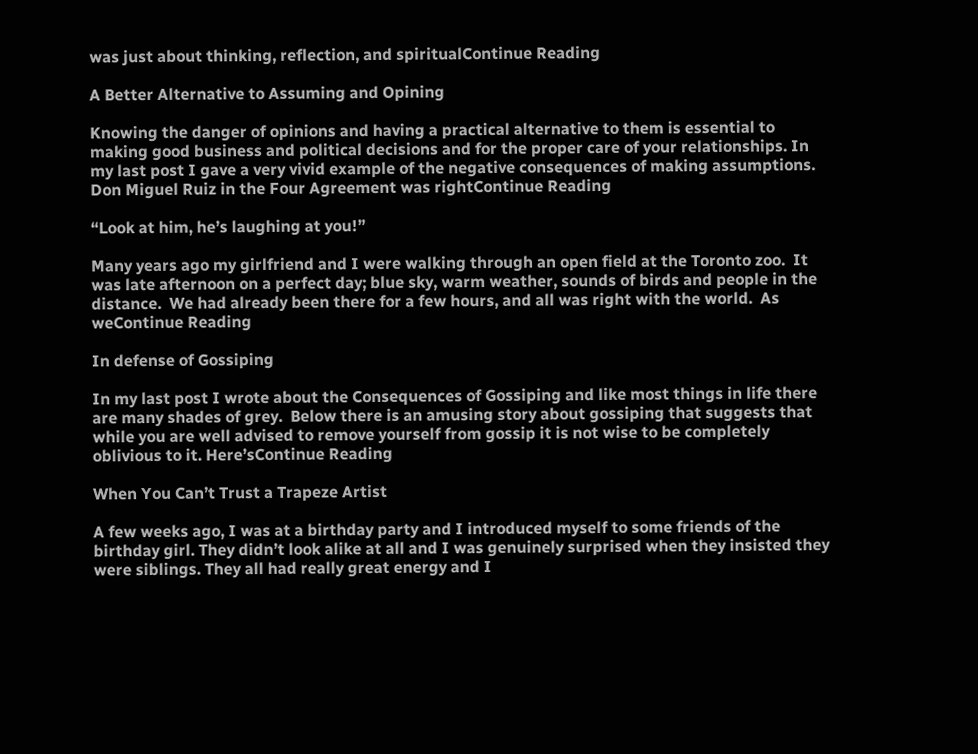was just about thinking, reflection, and spiritualContinue Reading

A Better Alternative to Assuming and Opining

Knowing the danger of opinions and having a practical alternative to them is essential to making good business and political decisions and for the proper care of your relationships. In my last post I gave a very vivid example of the negative consequences of making assumptions. Don Miguel Ruiz in the Four Agreement was rightContinue Reading

“Look at him, he’s laughing at you!”

Many years ago my girlfriend and I were walking through an open field at the Toronto zoo.  It was late afternoon on a perfect day; blue sky, warm weather, sounds of birds and people in the distance.  We had already been there for a few hours, and all was right with the world.  As weContinue Reading

In defense of Gossiping

In my last post I wrote about the Consequences of Gossiping and like most things in life there are many shades of grey.  Below there is an amusing story about gossiping that suggests that while you are well advised to remove yourself from gossip it is not wise to be completely oblivious to it. Here’sContinue Reading

When You Can’t Trust a Trapeze Artist

A few weeks ago, I was at a birthday party and I introduced myself to some friends of the birthday girl. They didn’t look alike at all and I was genuinely surprised when they insisted they were siblings. They all had really great energy and I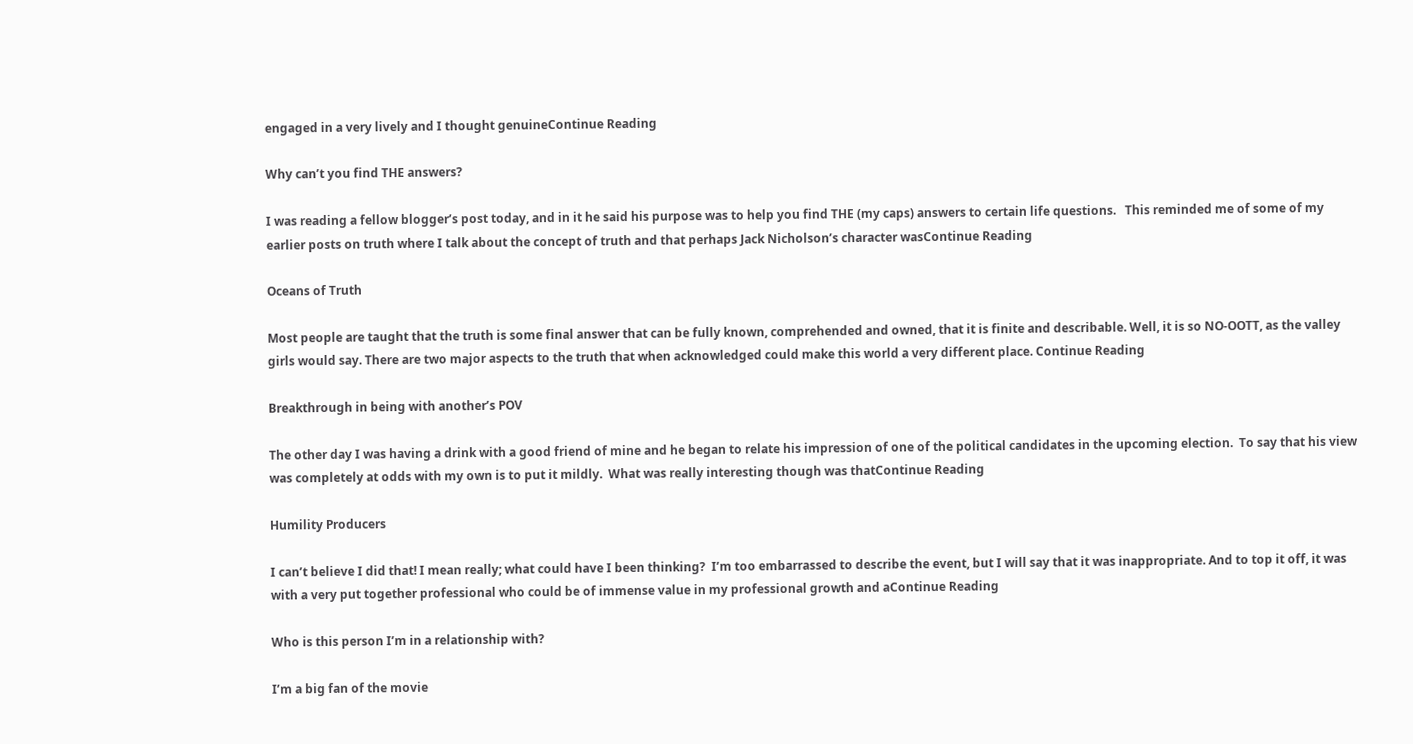engaged in a very lively and I thought genuineContinue Reading

Why can’t you find THE answers?

I was reading a fellow blogger’s post today, and in it he said his purpose was to help you find THE (my caps) answers to certain life questions.   This reminded me of some of my earlier posts on truth where I talk about the concept of truth and that perhaps Jack Nicholson’s character wasContinue Reading

Oceans of Truth

Most people are taught that the truth is some final answer that can be fully known, comprehended and owned, that it is finite and describable. Well, it is so NO-OOTT, as the valley girls would say. There are two major aspects to the truth that when acknowledged could make this world a very different place. Continue Reading

Breakthrough in being with another’s POV

The other day I was having a drink with a good friend of mine and he began to relate his impression of one of the political candidates in the upcoming election.  To say that his view was completely at odds with my own is to put it mildly.  What was really interesting though was thatContinue Reading

Humility Producers

I can’t believe I did that! I mean really; what could have I been thinking?  I’m too embarrassed to describe the event, but I will say that it was inappropriate. And to top it off, it was with a very put together professional who could be of immense value in my professional growth and aContinue Reading

Who is this person I’m in a relationship with?

I’m a big fan of the movie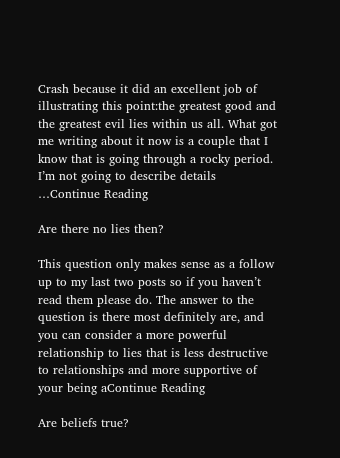Crash because it did an excellent job of illustrating this point:the greatest good and the greatest evil lies within us all. What got me writing about it now is a couple that I know that is going through a rocky period. I’m not going to describe details …Continue Reading

Are there no lies then?

This question only makes sense as a follow up to my last two posts so if you haven’t read them please do. The answer to the question is there most definitely are, and you can consider a more powerful relationship to lies that is less destructive to relationships and more supportive of your being aContinue Reading

Are beliefs true?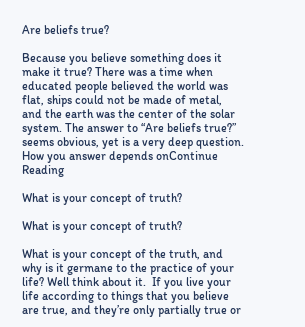Are beliefs true?

Because you believe something does it make it true? There was a time when educated people believed the world was flat, ships could not be made of metal, and the earth was the center of the solar system. The answer to “Are beliefs true?” seems obvious, yet is a very deep question. How you answer depends onContinue Reading

What is your concept of truth?

What is your concept of truth?

What is your concept of the truth, and why is it germane to the practice of your life? Well think about it.  If you live your life according to things that you believe are true, and they’re only partially true or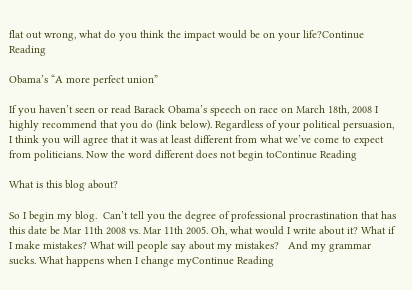flat out wrong, what do you think the impact would be on your life?Continue Reading

Obama’s “A more perfect union”

If you haven’t seen or read Barack Obama’s speech on race on March 18th, 2008 I highly recommend that you do (link below). Regardless of your political persuasion, I think you will agree that it was at least different from what we’ve come to expect from politicians. Now the word different does not begin toContinue Reading

What is this blog about?

So I begin my blog.  Can’t tell you the degree of professional procrastination that has this date be Mar 11th 2008 vs. Mar 11th 2005. Oh, what would I write about it? What if I make mistakes? What will people say about my mistakes?   And my grammar sucks. What happens when I change myContinue Reading